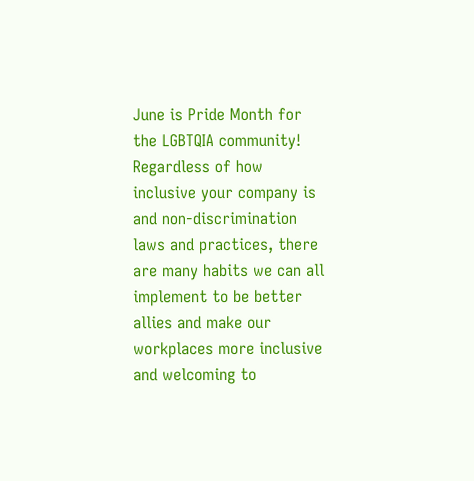June is Pride Month for the LGBTQIA community! Regardless of how inclusive your company is and non-discrimination laws and practices, there are many habits we can all implement to be better allies and make our workplaces more inclusive and welcoming to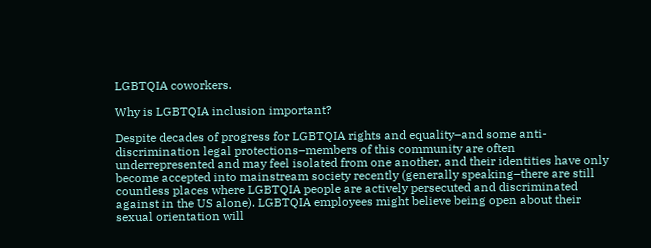LGBTQIA coworkers.

Why is LGBTQIA inclusion important?

Despite decades of progress for LGBTQIA rights and equality–and some anti-discrimination legal protections–members of this community are often underrepresented and may feel isolated from one another, and their identities have only become accepted into mainstream society recently (generally speaking–there are still countless places where LGBTQIA people are actively persecuted and discriminated against in the US alone). LGBTQIA employees might believe being open about their sexual orientation will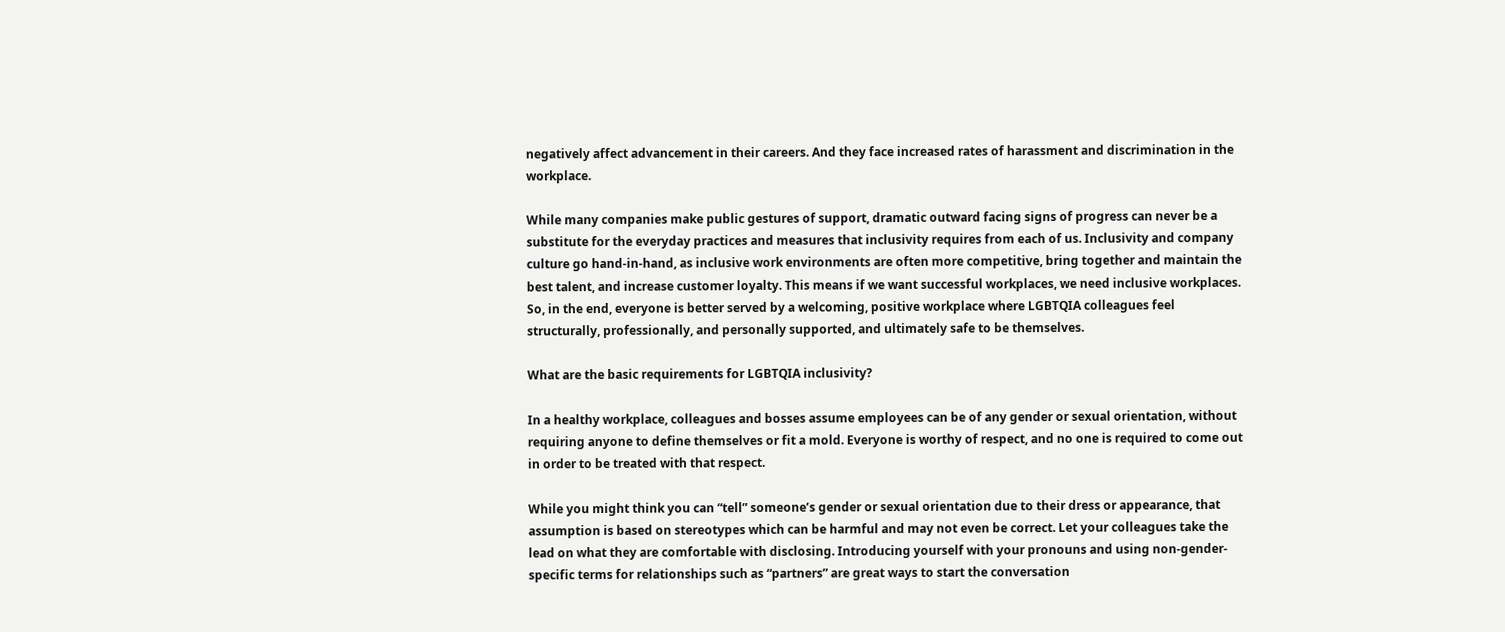negatively affect advancement in their careers. And they face increased rates of harassment and discrimination in the workplace.

While many companies make public gestures of support, dramatic outward facing signs of progress can never be a substitute for the everyday practices and measures that inclusivity requires from each of us. Inclusivity and company culture go hand-in-hand, as inclusive work environments are often more competitive, bring together and maintain the best talent, and increase customer loyalty. This means if we want successful workplaces, we need inclusive workplaces. So, in the end, everyone is better served by a welcoming, positive workplace where LGBTQIA colleagues feel structurally, professionally, and personally supported, and ultimately safe to be themselves.

What are the basic requirements for LGBTQIA inclusivity?

In a healthy workplace, colleagues and bosses assume employees can be of any gender or sexual orientation, without requiring anyone to define themselves or fit a mold. Everyone is worthy of respect, and no one is required to come out in order to be treated with that respect.

While you might think you can “tell” someone’s gender or sexual orientation due to their dress or appearance, that assumption is based on stereotypes which can be harmful and may not even be correct. Let your colleagues take the lead on what they are comfortable with disclosing. Introducing yourself with your pronouns and using non-gender-specific terms for relationships such as “partners” are great ways to start the conversation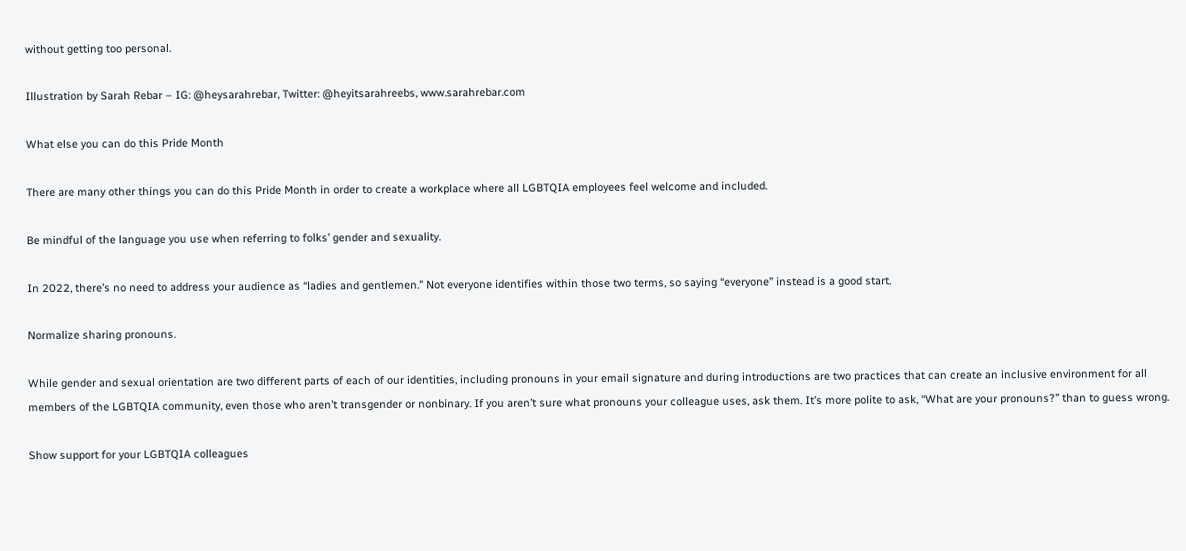without getting too personal.

Illustration by Sarah Rebar – IG: @heysarahrebar, Twitter: @heyitsarahreebs, www.sarahrebar.com

What else you can do this Pride Month

There are many other things you can do this Pride Month in order to create a workplace where all LGBTQIA employees feel welcome and included.

Be mindful of the language you use when referring to folks’ gender and sexuality.

In 2022, there’s no need to address your audience as “ladies and gentlemen.” Not everyone identifies within those two terms, so saying “everyone” instead is a good start.

Normalize sharing pronouns.

While gender and sexual orientation are two different parts of each of our identities, including pronouns in your email signature and during introductions are two practices that can create an inclusive environment for all members of the LGBTQIA community, even those who aren’t transgender or nonbinary. If you aren’t sure what pronouns your colleague uses, ask them. It’s more polite to ask, “What are your pronouns?” than to guess wrong.

Show support for your LGBTQIA colleagues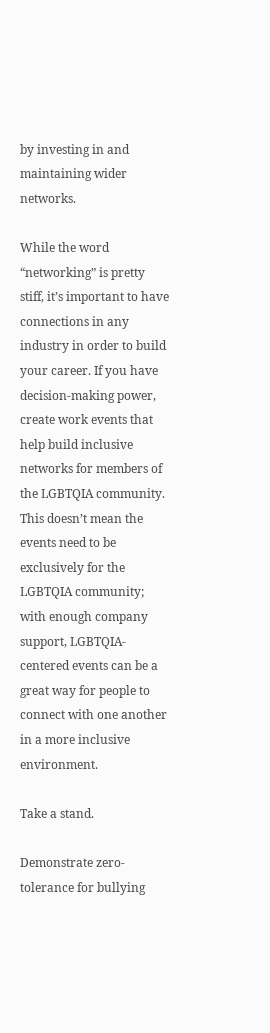by investing in and maintaining wider networks.

While the word “networking” is pretty stiff, it’s important to have connections in any industry in order to build your career. If you have decision-making power, create work events that help build inclusive networks for members of the LGBTQIA community. This doesn’t mean the events need to be exclusively for the LGBTQIA community; with enough company support, LGBTQIA-centered events can be a great way for people to connect with one another in a more inclusive environment.

Take a stand.

Demonstrate zero-tolerance for bullying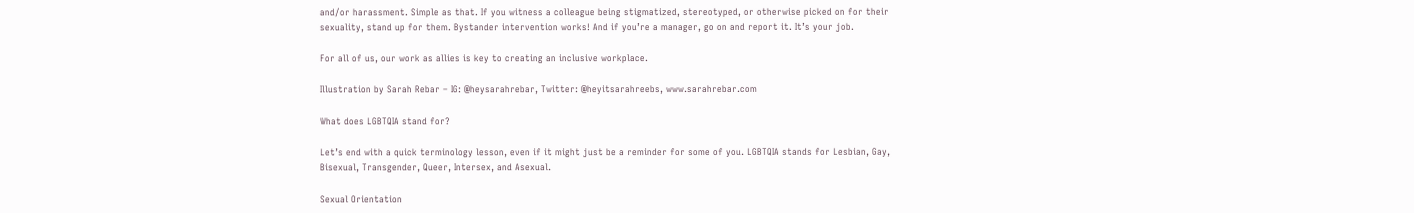and/or harassment. Simple as that. If you witness a colleague being stigmatized, stereotyped, or otherwise picked on for their sexuality, stand up for them. Bystander intervention works! And if you’re a manager, go on and report it. It’s your job.

For all of us, our work as allies is key to creating an inclusive workplace.

Illustration by Sarah Rebar – IG: @heysarahrebar, Twitter: @heyitsarahreebs, www.sarahrebar.com

What does LGBTQIA stand for?

Let’s end with a quick terminology lesson, even if it might just be a reminder for some of you. LGBTQIA stands for Lesbian, Gay, Bisexual, Transgender, Queer, Intersex, and Asexual.

Sexual Orientation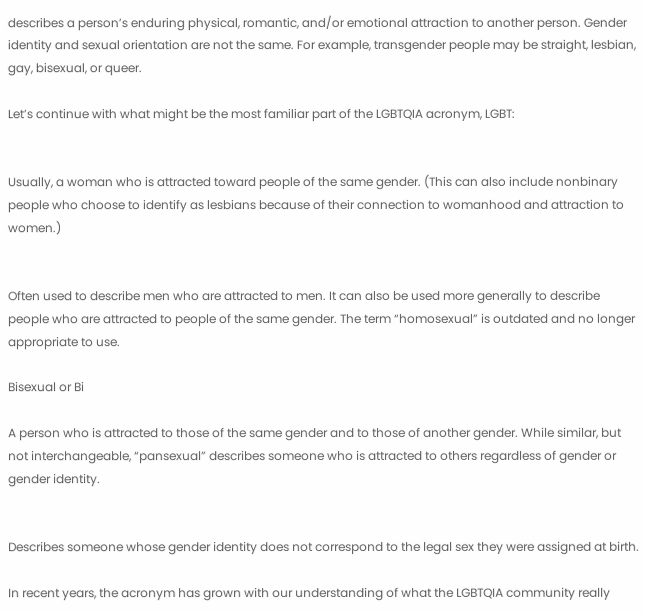describes a person’s enduring physical, romantic, and/or emotional attraction to another person. Gender identity and sexual orientation are not the same. For example, transgender people may be straight, lesbian, gay, bisexual, or queer.

Let’s continue with what might be the most familiar part of the LGBTQIA acronym, LGBT:


Usually, a woman who is attracted toward people of the same gender. (This can also include nonbinary people who choose to identify as lesbians because of their connection to womanhood and attraction to women.)


Often used to describe men who are attracted to men. It can also be used more generally to describe people who are attracted to people of the same gender. The term “homosexual” is outdated and no longer appropriate to use.

Bisexual or Bi

A person who is attracted to those of the same gender and to those of another gender. While similar, but not interchangeable, “pansexual” describes someone who is attracted to others regardless of gender or gender identity.


Describes someone whose gender identity does not correspond to the legal sex they were assigned at birth.

In recent years, the acronym has grown with our understanding of what the LGBTQIA community really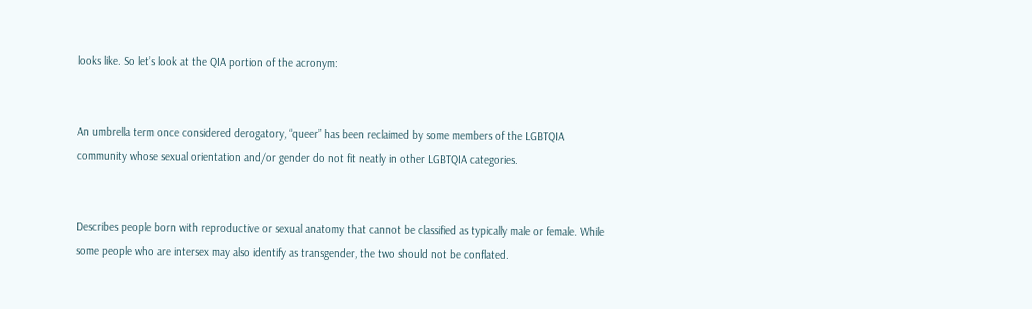looks like. So let’s look at the QIA portion of the acronym:


An umbrella term once considered derogatory, “queer” has been reclaimed by some members of the LGBTQIA community whose sexual orientation and/or gender do not fit neatly in other LGBTQIA categories.


Describes people born with reproductive or sexual anatomy that cannot be classified as typically male or female. While some people who are intersex may also identify as transgender, the two should not be conflated.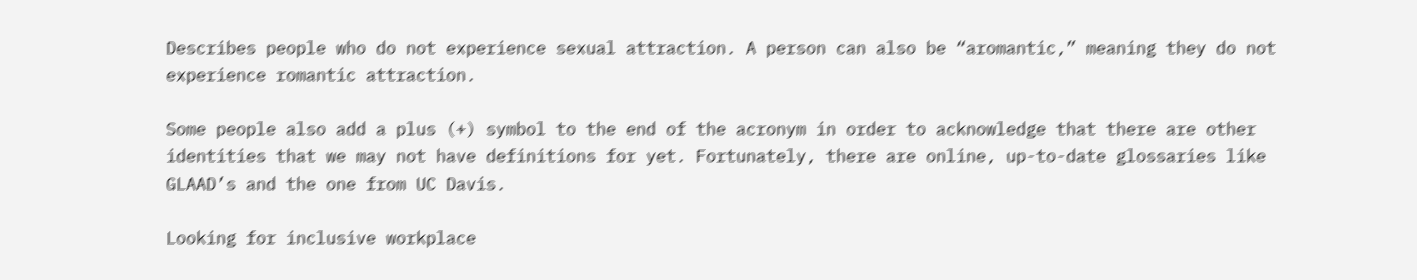Describes people who do not experience sexual attraction. A person can also be “aromantic,” meaning they do not experience romantic attraction.

Some people also add a plus (+) symbol to the end of the acronym in order to acknowledge that there are other identities that we may not have definitions for yet. Fortunately, there are online, up-to-date glossaries like GLAAD’s and the one from UC Davis.

Looking for inclusive workplace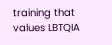training that values LBTQIA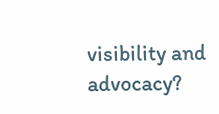visibility and advocacy?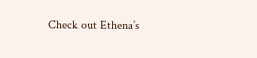Check out Ethena’s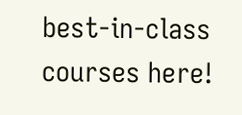best-in-class courses here!